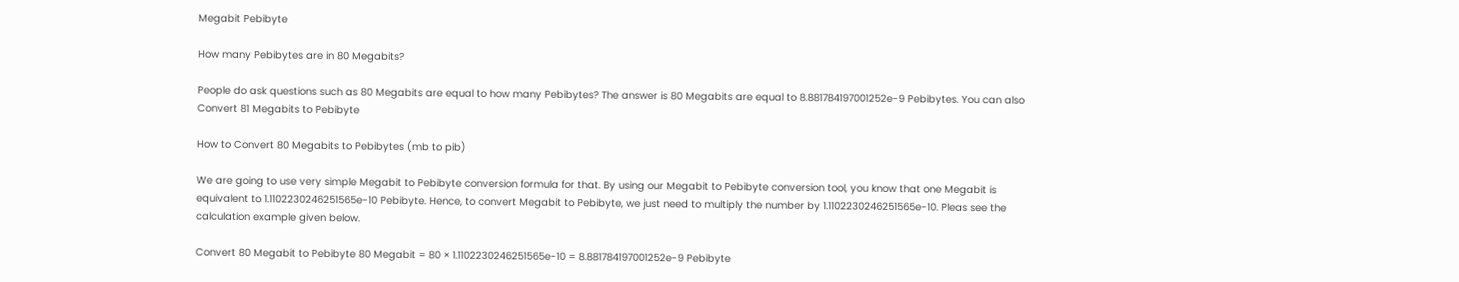Megabit Pebibyte

How many Pebibytes are in 80 Megabits?

People do ask questions such as 80 Megabits are equal to how many Pebibytes? The answer is 80 Megabits are equal to 8.881784197001252e-9 Pebibytes. You can also Convert 81 Megabits to Pebibyte

How to Convert 80 Megabits to Pebibytes (mb to pib)

We are going to use very simple Megabit to Pebibyte conversion formula for that. By using our Megabit to Pebibyte conversion tool, you know that one Megabit is equivalent to 1.1102230246251565e-10 Pebibyte. Hence, to convert Megabit to Pebibyte, we just need to multiply the number by 1.1102230246251565e-10. Pleas see the calculation example given below.

Convert 80 Megabit to Pebibyte 80 Megabit = 80 × 1.1102230246251565e-10 = 8.881784197001252e-9 Pebibyte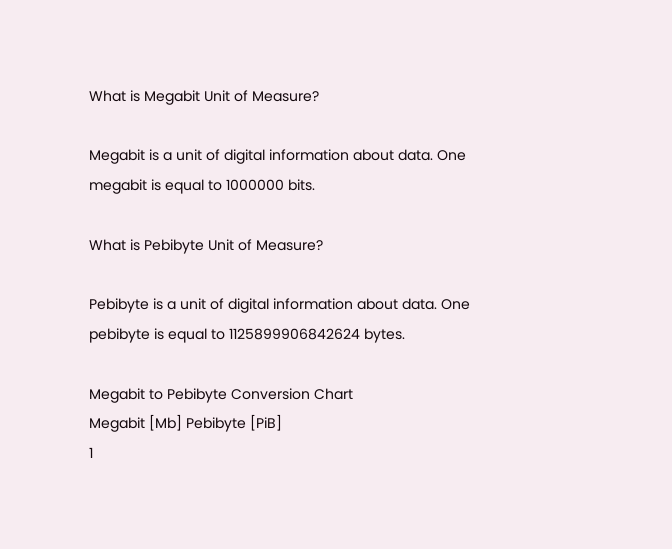What is Megabit Unit of Measure?

Megabit is a unit of digital information about data. One megabit is equal to 1000000 bits.

What is Pebibyte Unit of Measure?

Pebibyte is a unit of digital information about data. One pebibyte is equal to 1125899906842624 bytes.

Megabit to Pebibyte Conversion Chart
Megabit [Mb] Pebibyte [PiB]
1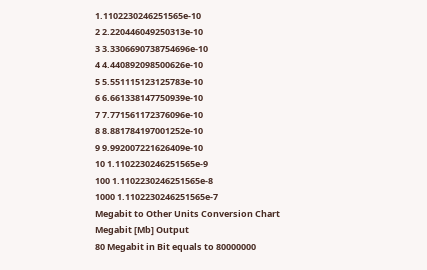1.1102230246251565e-10
2 2.220446049250313e-10
3 3.3306690738754696e-10
4 4.440892098500626e-10
5 5.551115123125783e-10
6 6.661338147750939e-10
7 7.771561172376096e-10
8 8.881784197001252e-10
9 9.992007221626409e-10
10 1.1102230246251565e-9
100 1.1102230246251565e-8
1000 1.1102230246251565e-7
Megabit to Other Units Conversion Chart
Megabit [Mb] Output
80 Megabit in Bit equals to 80000000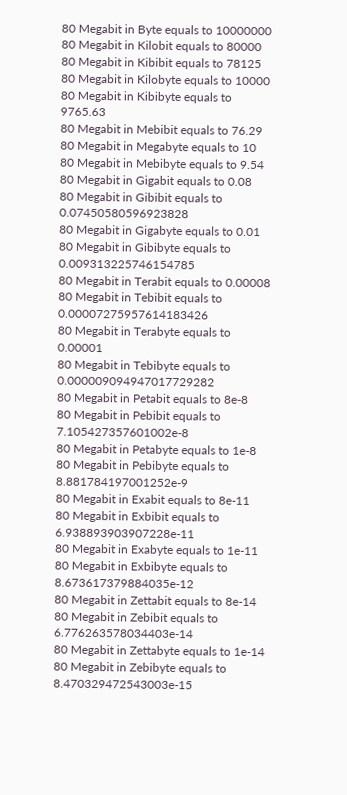80 Megabit in Byte equals to 10000000
80 Megabit in Kilobit equals to 80000
80 Megabit in Kibibit equals to 78125
80 Megabit in Kilobyte equals to 10000
80 Megabit in Kibibyte equals to 9765.63
80 Megabit in Mebibit equals to 76.29
80 Megabit in Megabyte equals to 10
80 Megabit in Mebibyte equals to 9.54
80 Megabit in Gigabit equals to 0.08
80 Megabit in Gibibit equals to 0.07450580596923828
80 Megabit in Gigabyte equals to 0.01
80 Megabit in Gibibyte equals to 0.009313225746154785
80 Megabit in Terabit equals to 0.00008
80 Megabit in Tebibit equals to 0.00007275957614183426
80 Megabit in Terabyte equals to 0.00001
80 Megabit in Tebibyte equals to 0.000009094947017729282
80 Megabit in Petabit equals to 8e-8
80 Megabit in Pebibit equals to 7.105427357601002e-8
80 Megabit in Petabyte equals to 1e-8
80 Megabit in Pebibyte equals to 8.881784197001252e-9
80 Megabit in Exabit equals to 8e-11
80 Megabit in Exbibit equals to 6.938893903907228e-11
80 Megabit in Exabyte equals to 1e-11
80 Megabit in Exbibyte equals to 8.673617379884035e-12
80 Megabit in Zettabit equals to 8e-14
80 Megabit in Zebibit equals to 6.776263578034403e-14
80 Megabit in Zettabyte equals to 1e-14
80 Megabit in Zebibyte equals to 8.470329472543003e-15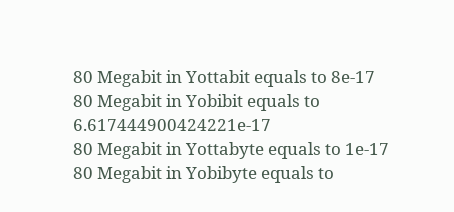80 Megabit in Yottabit equals to 8e-17
80 Megabit in Yobibit equals to 6.617444900424221e-17
80 Megabit in Yottabyte equals to 1e-17
80 Megabit in Yobibyte equals to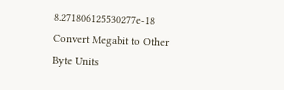8.271806125530277e-18
Convert Megabit to Other Byte Units